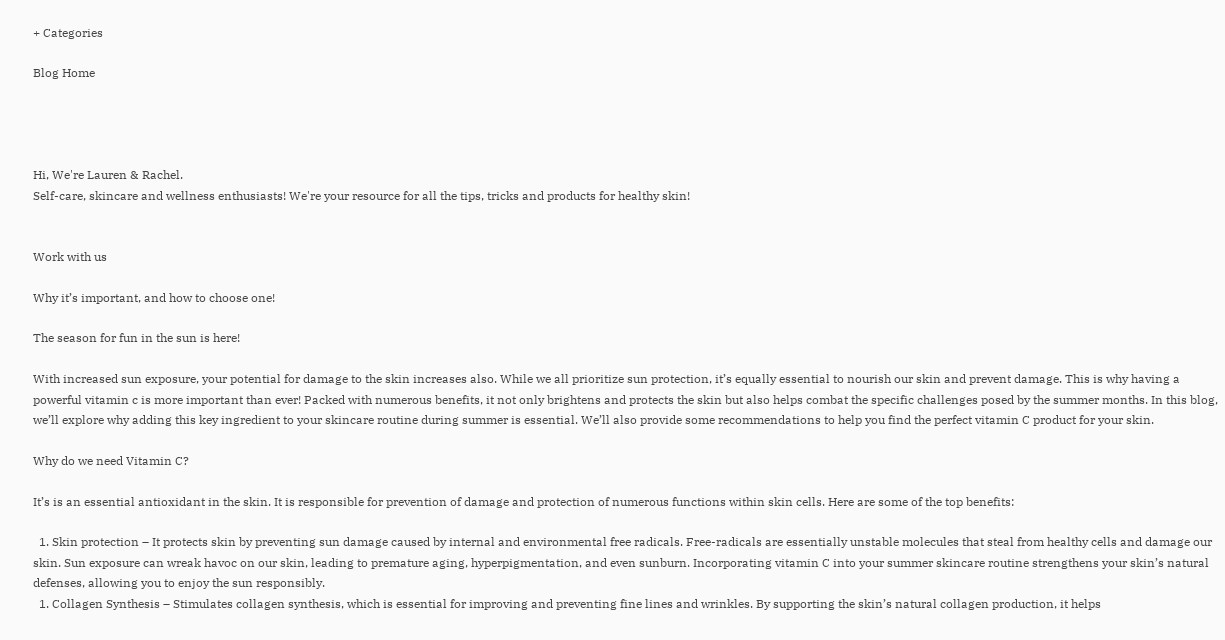+ Categories

Blog Home




Hi, We're Lauren & Rachel.
Self-care, skincare and wellness enthusiasts! We're your resource for all the tips, tricks and products for healthy skin!


Work with us

Why it’s important, and how to choose one!

The season for fun in the sun is here!

With increased sun exposure, your potential for damage to the skin increases also. While we all prioritize sun protection, it’s equally essential to nourish our skin and prevent damage. This is why having a powerful vitamin c is more important than ever! Packed with numerous benefits, it not only brightens and protects the skin but also helps combat the specific challenges posed by the summer months. In this blog, we’ll explore why adding this key ingredient to your skincare routine during summer is essential. We’ll also provide some recommendations to help you find the perfect vitamin C product for your skin.

Why do we need Vitamin C?

It’s is an essential antioxidant in the skin. It is responsible for prevention of damage and protection of numerous functions within skin cells. Here are some of the top benefits:

  1. Skin protection – It protects skin by preventing sun damage caused by internal and environmental free radicals. Free-radicals are essentially unstable molecules that steal from healthy cells and damage our skin. Sun exposure can wreak havoc on our skin, leading to premature aging, hyperpigmentation, and even sunburn. Incorporating vitamin C into your summer skincare routine strengthens your skin’s natural defenses, allowing you to enjoy the sun responsibly.
  1. Collagen Synthesis – Stimulates collagen synthesis, which is essential for improving and preventing fine lines and wrinkles. By supporting the skin’s natural collagen production, it helps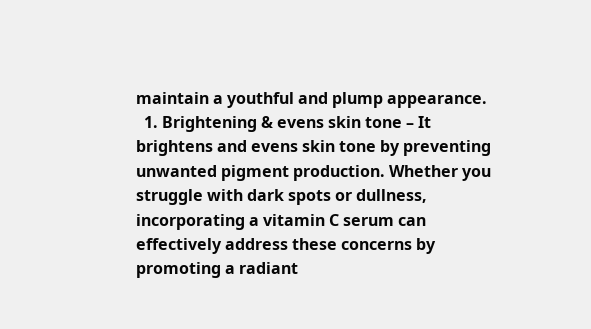maintain a youthful and plump appearance.
  1. Brightening & evens skin tone – It brightens and evens skin tone by preventing unwanted pigment production. Whether you struggle with dark spots or dullness, incorporating a vitamin C serum can effectively address these concerns by promoting a radiant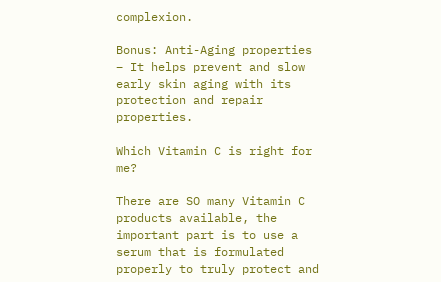complexion.

Bonus: Anti-Aging properties – It helps prevent and slow early skin aging with its protection and repair properties.

Which Vitamin C is right for me?

There are SO many Vitamin C products available, the important part is to use a serum that is formulated properly to truly protect and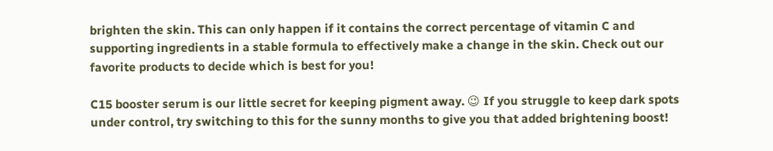brighten the skin. This can only happen if it contains the correct percentage of vitamin C and supporting ingredients in a stable formula to effectively make a change in the skin. Check out our favorite products to decide which is best for you!

C15 booster serum is our little secret for keeping pigment away. 😉 If you struggle to keep dark spots under control, try switching to this for the sunny months to give you that added brightening boost!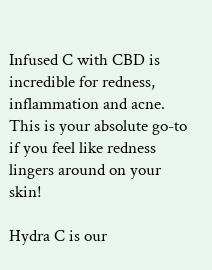Infused C with CBD is incredible for redness, inflammation and acne. This is your absolute go-to if you feel like redness lingers around on your skin!

Hydra C is our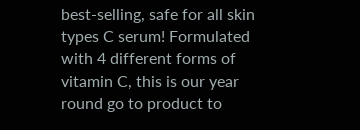best-selling, safe for all skin types C serum! Formulated with 4 different forms of vitamin C, this is our year round go to product to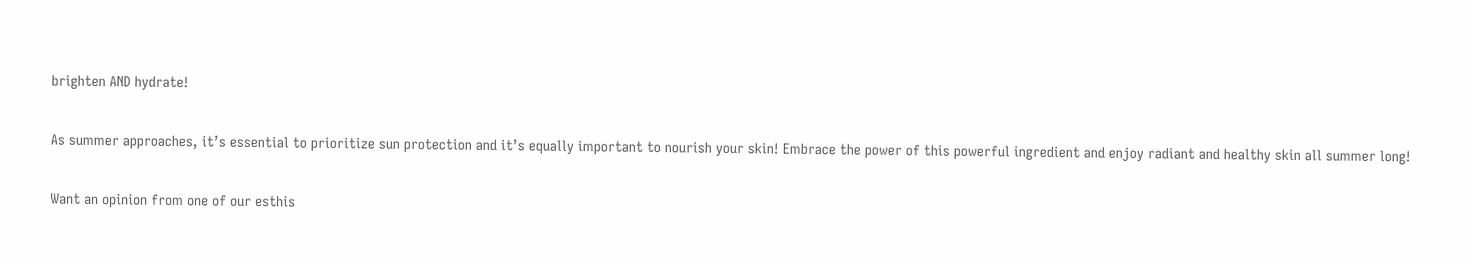brighten AND hydrate!

As summer approaches, it’s essential to prioritize sun protection and it’s equally important to nourish your skin! Embrace the power of this powerful ingredient and enjoy radiant and healthy skin all summer long!

Want an opinion from one of our esthis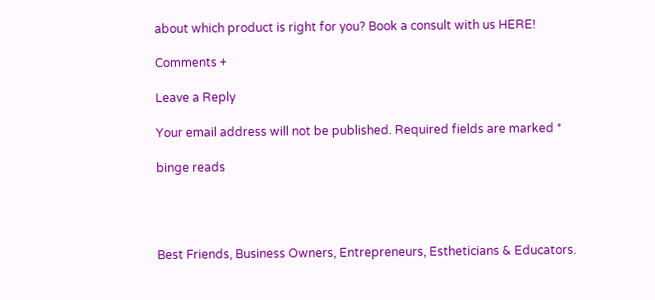about which product is right for you? Book a consult with us HERE!

Comments +

Leave a Reply

Your email address will not be published. Required fields are marked *

binge reads




Best Friends, Business Owners, Entrepreneurs, Estheticians & Educators.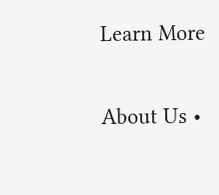Learn More

About Us •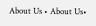About Us • About Us•